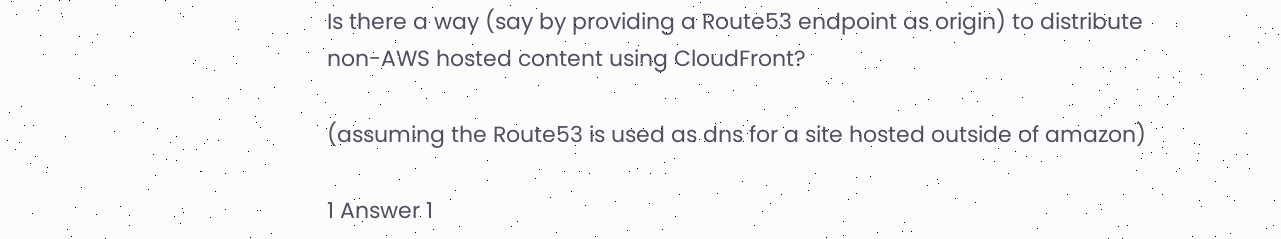Is there a way (say by providing a Route53 endpoint as origin) to distribute non-AWS hosted content using CloudFront?

(assuming the Route53 is used as dns for a site hosted outside of amazon)

1 Answer 1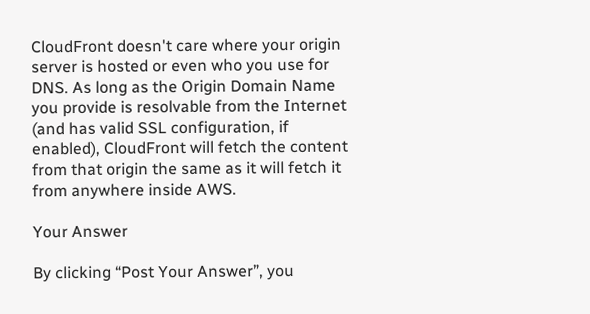CloudFront doesn't care where your origin server is hosted or even who you use for DNS. As long as the Origin Domain Name you provide is resolvable from the Internet (and has valid SSL configuration, if enabled), CloudFront will fetch the content from that origin the same as it will fetch it from anywhere inside AWS.

Your Answer

By clicking “Post Your Answer”, you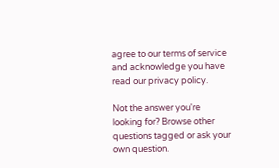agree to our terms of service and acknowledge you have read our privacy policy.

Not the answer you're looking for? Browse other questions tagged or ask your own question.